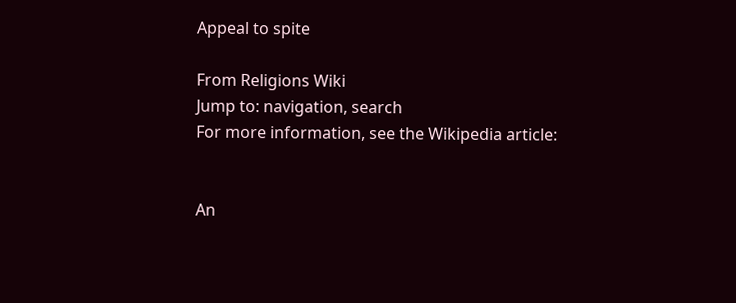Appeal to spite

From Religions Wiki
Jump to: navigation, search
For more information, see the Wikipedia article:


An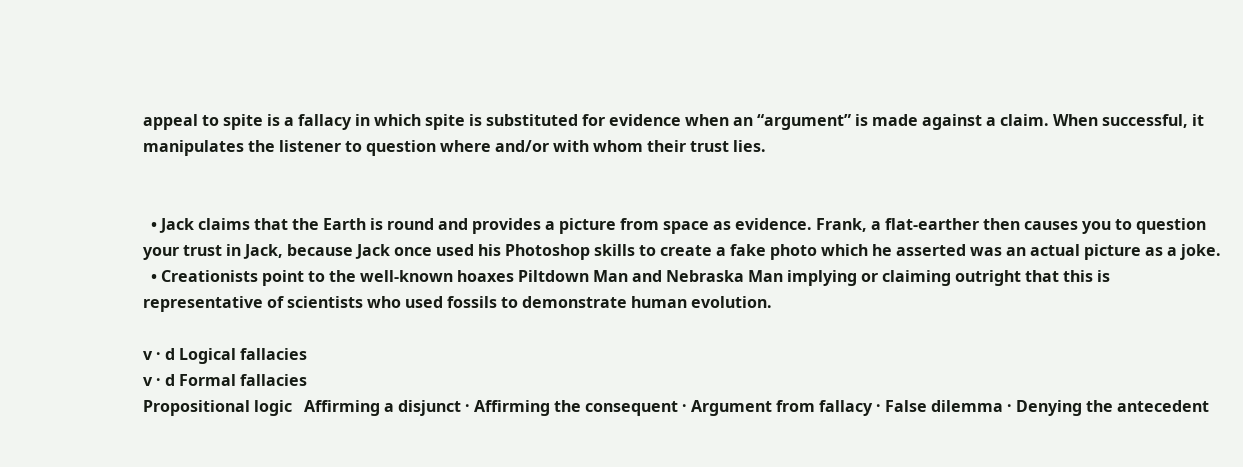appeal to spite is a fallacy in which spite is substituted for evidence when an “argument” is made against a claim. When successful, it manipulates the listener to question where and/or with whom their trust lies.


  • Jack claims that the Earth is round and provides a picture from space as evidence. Frank, a flat-earther then causes you to question your trust in Jack, because Jack once used his Photoshop skills to create a fake photo which he asserted was an actual picture as a joke.
  • Creationists point to the well-known hoaxes Piltdown Man and Nebraska Man implying or claiming outright that this is representative of scientists who used fossils to demonstrate human evolution.

v · d Logical fallacies
v · d Formal fallacies
Propositional logic   Affirming a disjunct · Affirming the consequent · Argument from fallacy · False dilemma · Denying the antecedent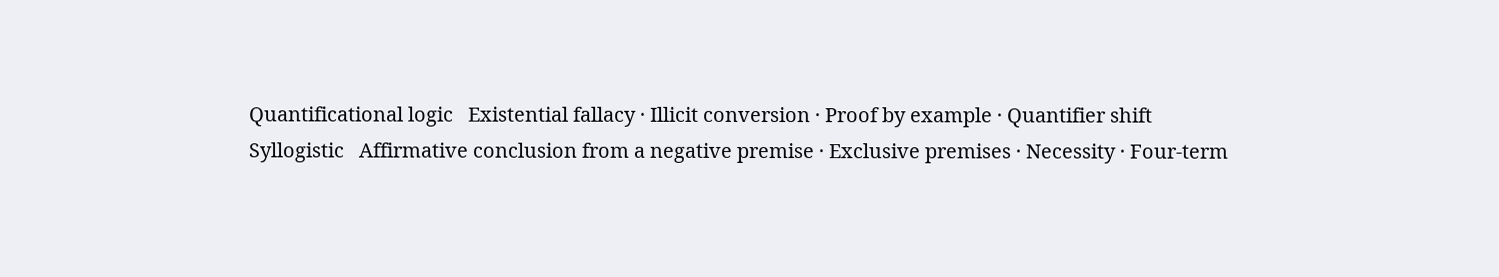Quantificational logic   Existential fallacy · Illicit conversion · Proof by example · Quantifier shift
Syllogistic   Affirmative conclusion from a negative premise · Exclusive premises · Necessity · Four-term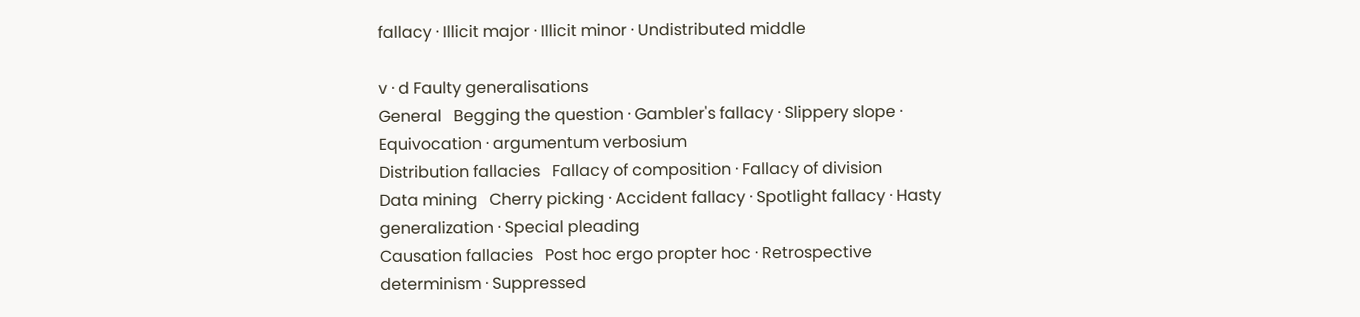fallacy · Illicit major · Illicit minor · Undistributed middle

v · d Faulty generalisations
General   Begging the question · Gambler's fallacy · Slippery slope · Equivocation · argumentum verbosium
Distribution fallacies   Fallacy of composition · Fallacy of division
Data mining   Cherry picking · Accident fallacy · Spotlight fallacy · Hasty generalization · Special pleading
Causation fallacies   Post hoc ergo propter hoc · Retrospective determinism · Suppressed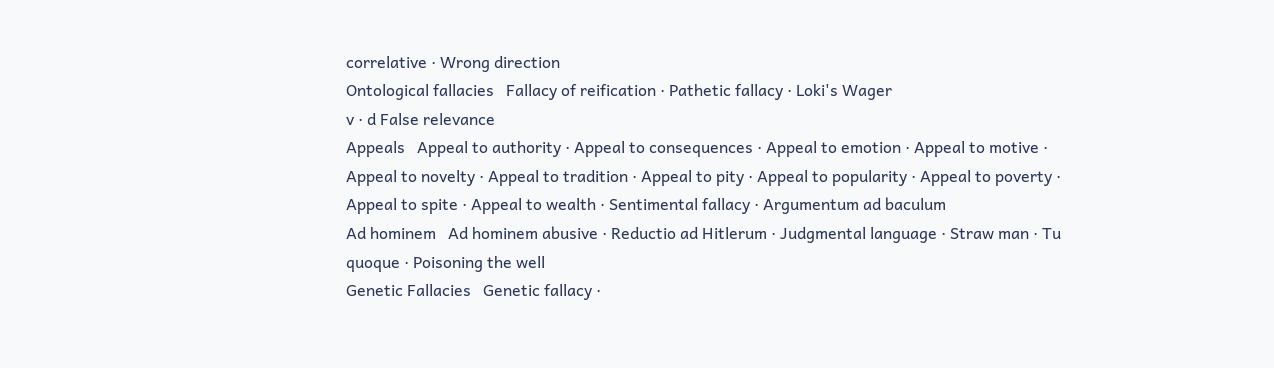correlative · Wrong direction
Ontological fallacies   Fallacy of reification · Pathetic fallacy · Loki's Wager
v · d False relevance
Appeals   Appeal to authority · Appeal to consequences · Appeal to emotion · Appeal to motive · Appeal to novelty · Appeal to tradition · Appeal to pity · Appeal to popularity · Appeal to poverty · Appeal to spite · Appeal to wealth · Sentimental fallacy · Argumentum ad baculum
Ad hominem   Ad hominem abusive · Reductio ad Hitlerum · Judgmental language · Straw man · Tu quoque · Poisoning the well
Genetic Fallacies   Genetic fallacy ·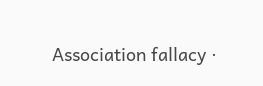Association fallacy ·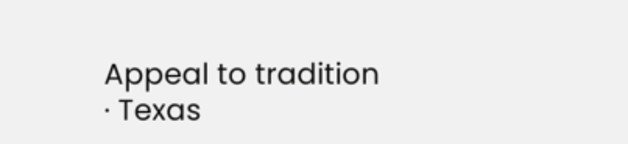Appeal to tradition · Texas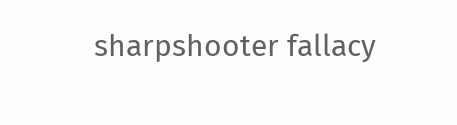sharpshooter fallacy